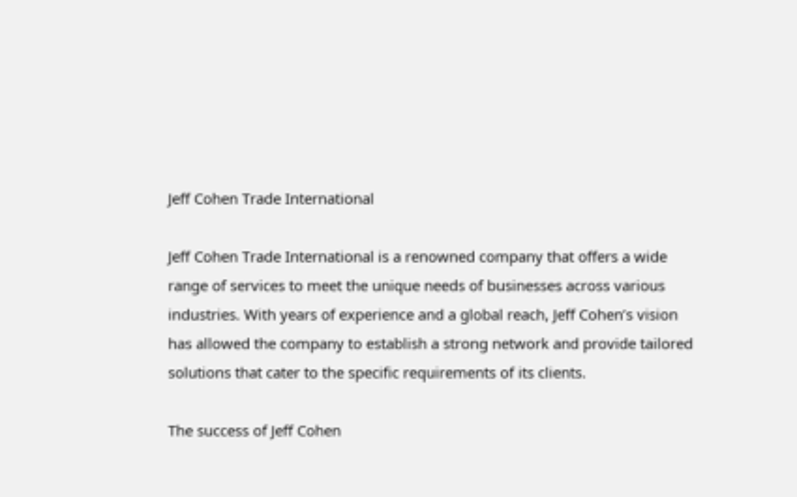Jeff Cohen Trade International

Jeff Cohen Trade International is a renowned company that offers a wide range of services to meet the unique needs of businesses across various industries. With years of experience and a global reach, Jeff Cohen’s vision has allowed the company to establish a strong network and provide tailored solutions that cater to the specific requirements of its clients.

The success of Jeff Cohen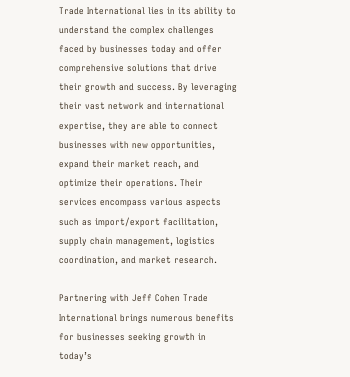Trade International lies in its ability to understand the complex challenges faced by businesses today and offer comprehensive solutions that drive their growth and success. By leveraging their vast network and international expertise, they are able to connect businesses with new opportunities, expand their market reach, and optimize their operations. Their services encompass various aspects such as import/export facilitation, supply chain management, logistics coordination, and market research.

Partnering with Jeff Cohen Trade International brings numerous benefits for businesses seeking growth in today’s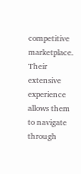competitive marketplace. Their extensive experience allows them to navigate through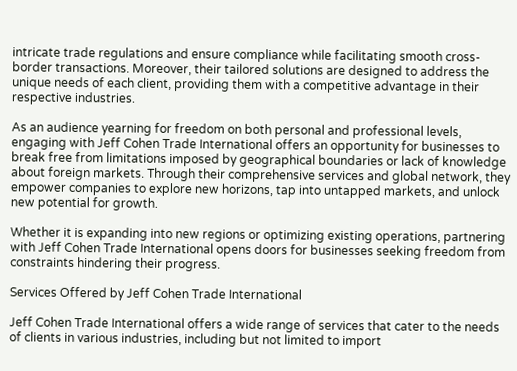intricate trade regulations and ensure compliance while facilitating smooth cross-border transactions. Moreover, their tailored solutions are designed to address the unique needs of each client, providing them with a competitive advantage in their respective industries.

As an audience yearning for freedom on both personal and professional levels, engaging with Jeff Cohen Trade International offers an opportunity for businesses to break free from limitations imposed by geographical boundaries or lack of knowledge about foreign markets. Through their comprehensive services and global network, they empower companies to explore new horizons, tap into untapped markets, and unlock new potential for growth.

Whether it is expanding into new regions or optimizing existing operations, partnering with Jeff Cohen Trade International opens doors for businesses seeking freedom from constraints hindering their progress.

Services Offered by Jeff Cohen Trade International

Jeff Cohen Trade International offers a wide range of services that cater to the needs of clients in various industries, including but not limited to import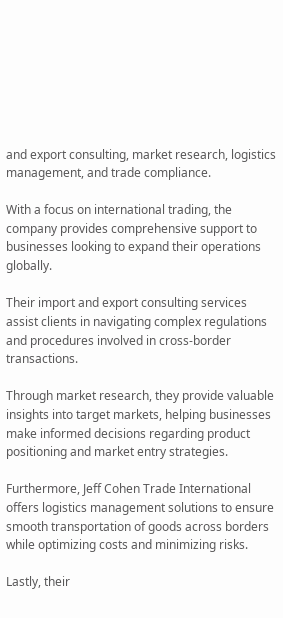and export consulting, market research, logistics management, and trade compliance.

With a focus on international trading, the company provides comprehensive support to businesses looking to expand their operations globally.

Their import and export consulting services assist clients in navigating complex regulations and procedures involved in cross-border transactions.

Through market research, they provide valuable insights into target markets, helping businesses make informed decisions regarding product positioning and market entry strategies.

Furthermore, Jeff Cohen Trade International offers logistics management solutions to ensure smooth transportation of goods across borders while optimizing costs and minimizing risks.

Lastly, their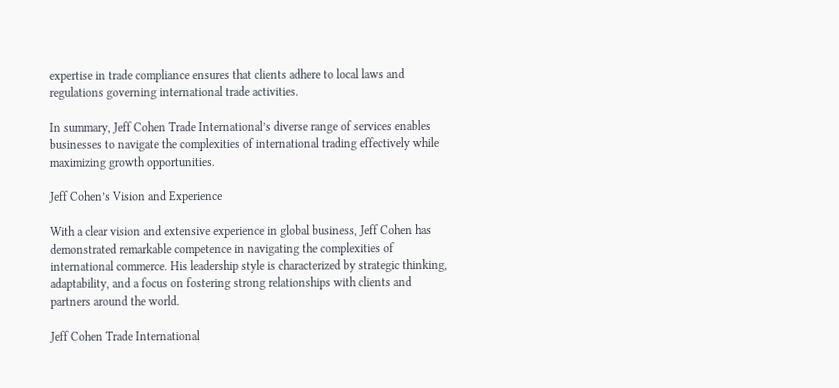expertise in trade compliance ensures that clients adhere to local laws and regulations governing international trade activities.

In summary, Jeff Cohen Trade International’s diverse range of services enables businesses to navigate the complexities of international trading effectively while maximizing growth opportunities.

Jeff Cohen’s Vision and Experience

With a clear vision and extensive experience in global business, Jeff Cohen has demonstrated remarkable competence in navigating the complexities of international commerce. His leadership style is characterized by strategic thinking, adaptability, and a focus on fostering strong relationships with clients and partners around the world.

Jeff Cohen Trade International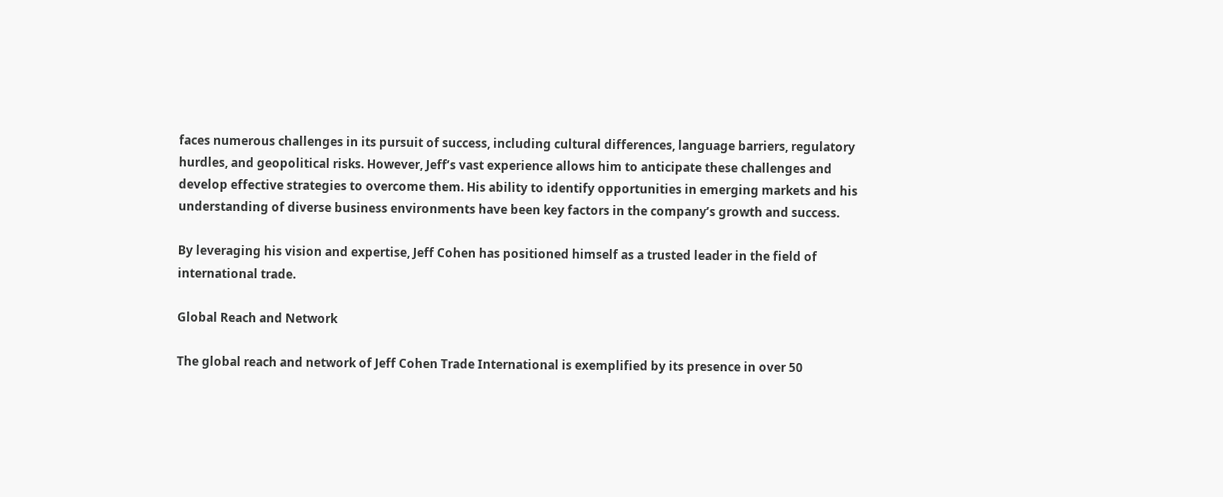faces numerous challenges in its pursuit of success, including cultural differences, language barriers, regulatory hurdles, and geopolitical risks. However, Jeff’s vast experience allows him to anticipate these challenges and develop effective strategies to overcome them. His ability to identify opportunities in emerging markets and his understanding of diverse business environments have been key factors in the company’s growth and success.

By leveraging his vision and expertise, Jeff Cohen has positioned himself as a trusted leader in the field of international trade.

Global Reach and Network

The global reach and network of Jeff Cohen Trade International is exemplified by its presence in over 50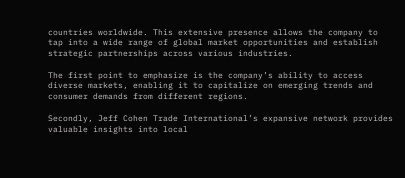countries worldwide. This extensive presence allows the company to tap into a wide range of global market opportunities and establish strategic partnerships across various industries.

The first point to emphasize is the company’s ability to access diverse markets, enabling it to capitalize on emerging trends and consumer demands from different regions.

Secondly, Jeff Cohen Trade International’s expansive network provides valuable insights into local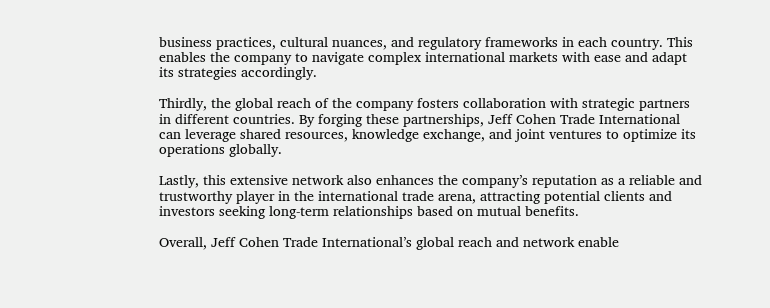business practices, cultural nuances, and regulatory frameworks in each country. This enables the company to navigate complex international markets with ease and adapt its strategies accordingly.

Thirdly, the global reach of the company fosters collaboration with strategic partners in different countries. By forging these partnerships, Jeff Cohen Trade International can leverage shared resources, knowledge exchange, and joint ventures to optimize its operations globally.

Lastly, this extensive network also enhances the company’s reputation as a reliable and trustworthy player in the international trade arena, attracting potential clients and investors seeking long-term relationships based on mutual benefits.

Overall, Jeff Cohen Trade International’s global reach and network enable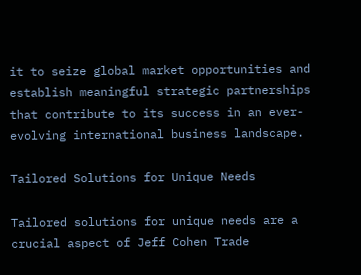it to seize global market opportunities and establish meaningful strategic partnerships that contribute to its success in an ever-evolving international business landscape.

Tailored Solutions for Unique Needs

Tailored solutions for unique needs are a crucial aspect of Jeff Cohen Trade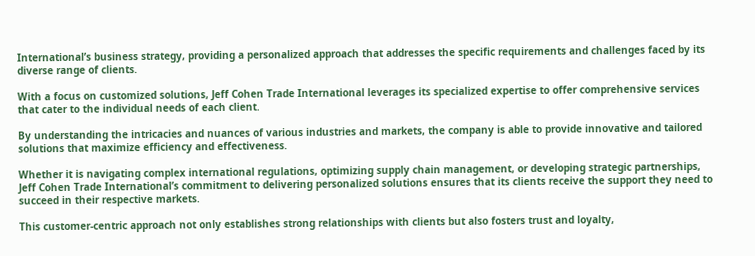International’s business strategy, providing a personalized approach that addresses the specific requirements and challenges faced by its diverse range of clients.

With a focus on customized solutions, Jeff Cohen Trade International leverages its specialized expertise to offer comprehensive services that cater to the individual needs of each client.

By understanding the intricacies and nuances of various industries and markets, the company is able to provide innovative and tailored solutions that maximize efficiency and effectiveness.

Whether it is navigating complex international regulations, optimizing supply chain management, or developing strategic partnerships, Jeff Cohen Trade International’s commitment to delivering personalized solutions ensures that its clients receive the support they need to succeed in their respective markets.

This customer-centric approach not only establishes strong relationships with clients but also fosters trust and loyalty,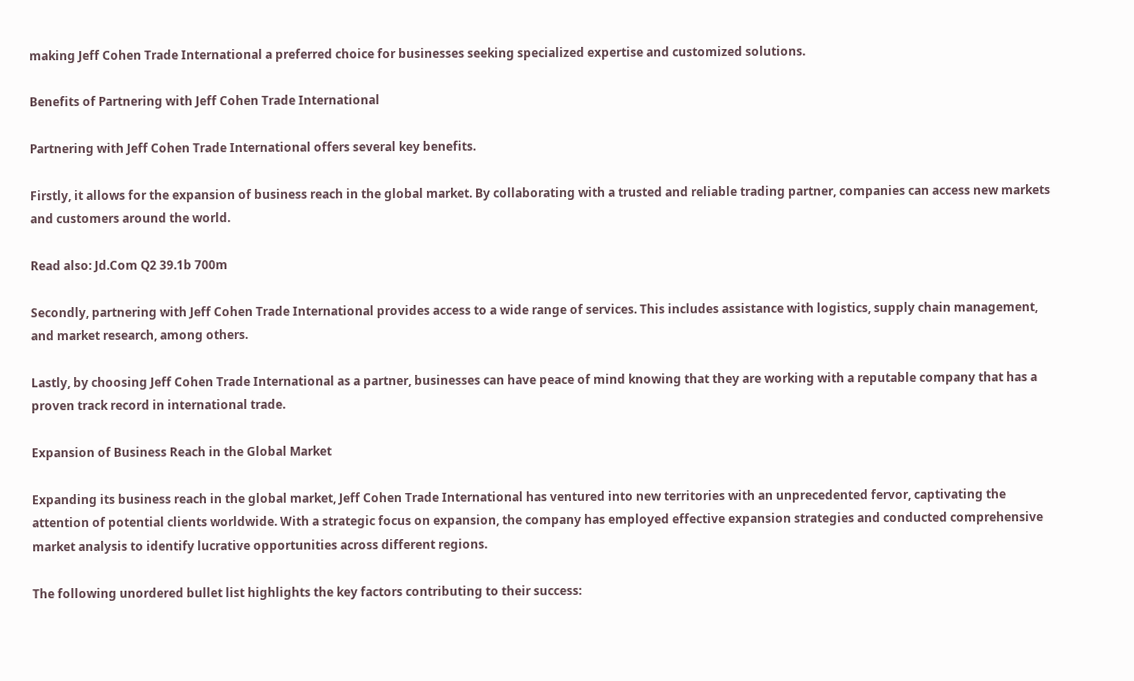making Jeff Cohen Trade International a preferred choice for businesses seeking specialized expertise and customized solutions.

Benefits of Partnering with Jeff Cohen Trade International

Partnering with Jeff Cohen Trade International offers several key benefits.

Firstly, it allows for the expansion of business reach in the global market. By collaborating with a trusted and reliable trading partner, companies can access new markets and customers around the world.

Read also: Jd.Com Q2 39.1b 700m

Secondly, partnering with Jeff Cohen Trade International provides access to a wide range of services. This includes assistance with logistics, supply chain management, and market research, among others.

Lastly, by choosing Jeff Cohen Trade International as a partner, businesses can have peace of mind knowing that they are working with a reputable company that has a proven track record in international trade.

Expansion of Business Reach in the Global Market

Expanding its business reach in the global market, Jeff Cohen Trade International has ventured into new territories with an unprecedented fervor, captivating the attention of potential clients worldwide. With a strategic focus on expansion, the company has employed effective expansion strategies and conducted comprehensive market analysis to identify lucrative opportunities across different regions.

The following unordered bullet list highlights the key factors contributing to their success: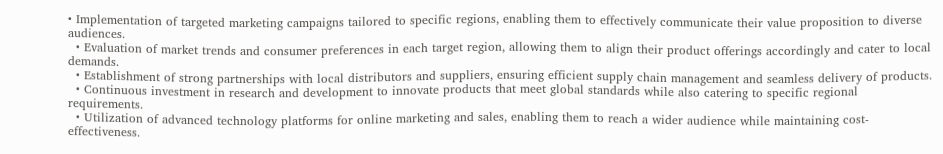• Implementation of targeted marketing campaigns tailored to specific regions, enabling them to effectively communicate their value proposition to diverse audiences.
  • Evaluation of market trends and consumer preferences in each target region, allowing them to align their product offerings accordingly and cater to local demands.
  • Establishment of strong partnerships with local distributors and suppliers, ensuring efficient supply chain management and seamless delivery of products.
  • Continuous investment in research and development to innovate products that meet global standards while also catering to specific regional requirements.
  • Utilization of advanced technology platforms for online marketing and sales, enabling them to reach a wider audience while maintaining cost-effectiveness.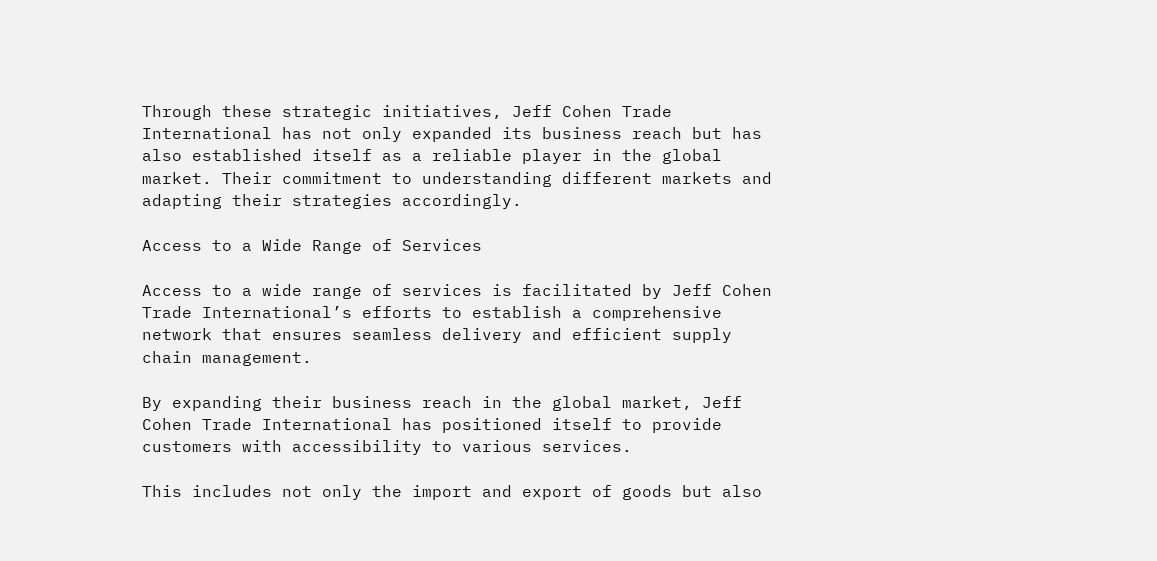Through these strategic initiatives, Jeff Cohen Trade International has not only expanded its business reach but has also established itself as a reliable player in the global market. Their commitment to understanding different markets and adapting their strategies accordingly.

Access to a Wide Range of Services

Access to a wide range of services is facilitated by Jeff Cohen Trade International’s efforts to establish a comprehensive network that ensures seamless delivery and efficient supply chain management.

By expanding their business reach in the global market, Jeff Cohen Trade International has positioned itself to provide customers with accessibility to various services.

This includes not only the import and export of goods but also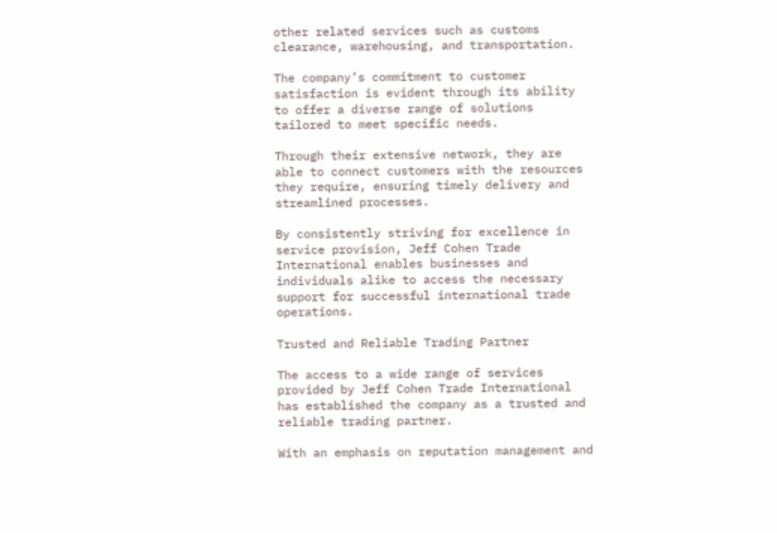other related services such as customs clearance, warehousing, and transportation.

The company’s commitment to customer satisfaction is evident through its ability to offer a diverse range of solutions tailored to meet specific needs.

Through their extensive network, they are able to connect customers with the resources they require, ensuring timely delivery and streamlined processes.

By consistently striving for excellence in service provision, Jeff Cohen Trade International enables businesses and individuals alike to access the necessary support for successful international trade operations.

Trusted and Reliable Trading Partner

The access to a wide range of services provided by Jeff Cohen Trade International has established the company as a trusted and reliable trading partner.

With an emphasis on reputation management and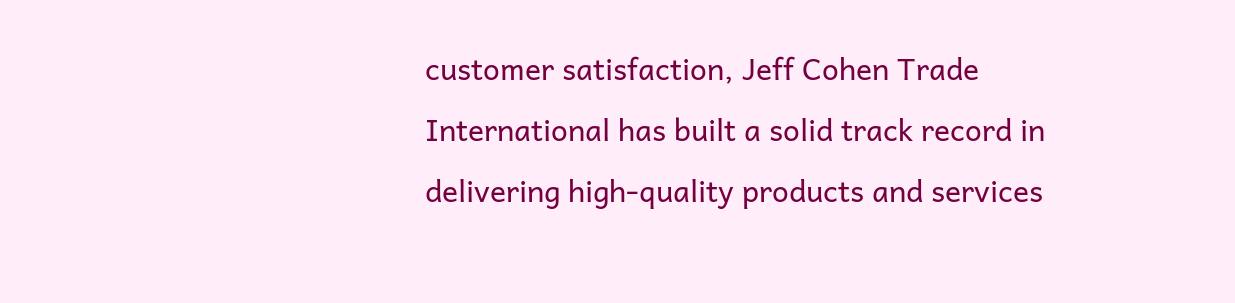customer satisfaction, Jeff Cohen Trade International has built a solid track record in delivering high-quality products and services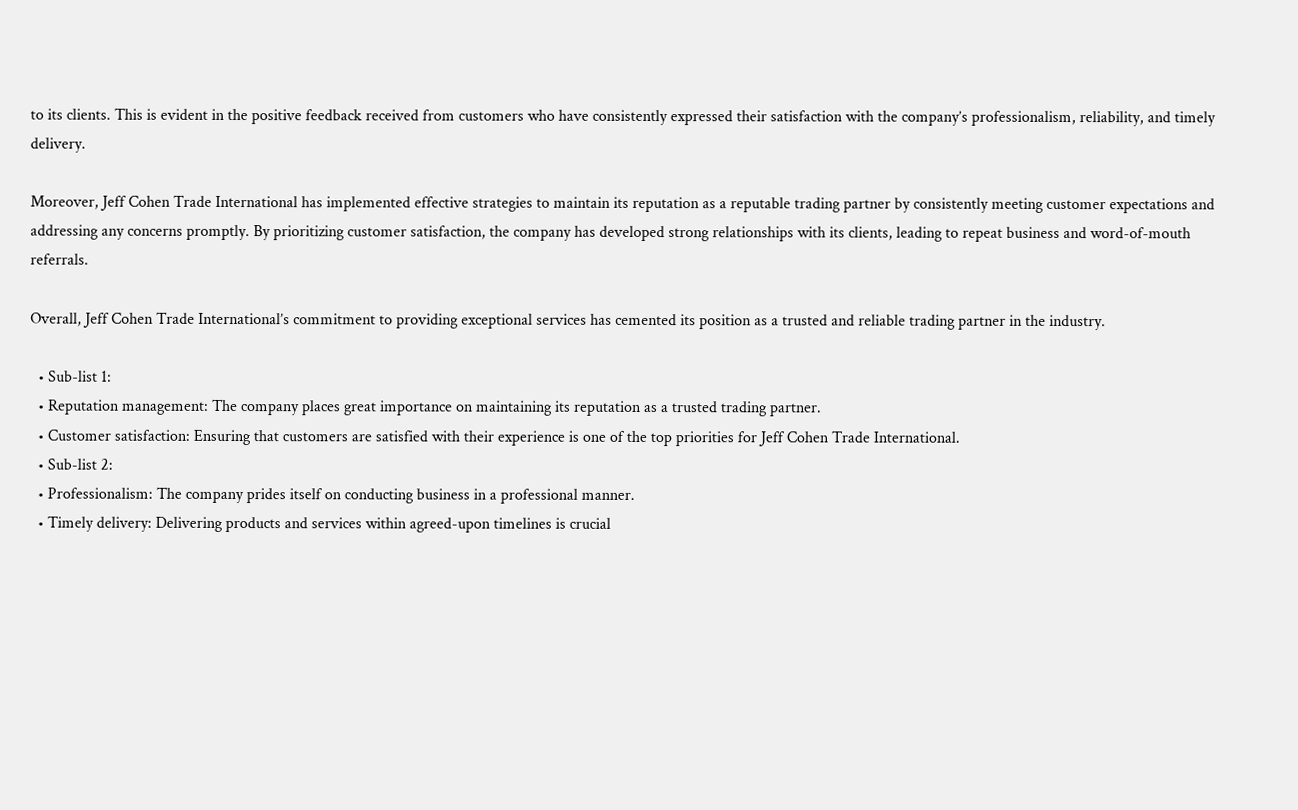to its clients. This is evident in the positive feedback received from customers who have consistently expressed their satisfaction with the company’s professionalism, reliability, and timely delivery.

Moreover, Jeff Cohen Trade International has implemented effective strategies to maintain its reputation as a reputable trading partner by consistently meeting customer expectations and addressing any concerns promptly. By prioritizing customer satisfaction, the company has developed strong relationships with its clients, leading to repeat business and word-of-mouth referrals.

Overall, Jeff Cohen Trade International’s commitment to providing exceptional services has cemented its position as a trusted and reliable trading partner in the industry.

  • Sub-list 1:
  • Reputation management: The company places great importance on maintaining its reputation as a trusted trading partner.
  • Customer satisfaction: Ensuring that customers are satisfied with their experience is one of the top priorities for Jeff Cohen Trade International.
  • Sub-list 2:
  • Professionalism: The company prides itself on conducting business in a professional manner.
  • Timely delivery: Delivering products and services within agreed-upon timelines is crucial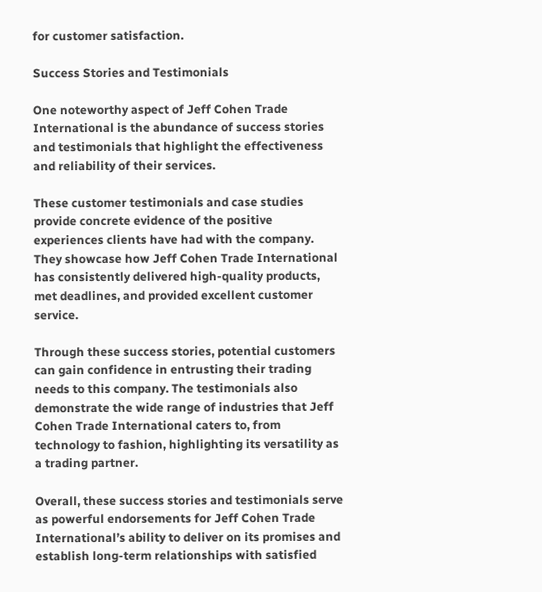for customer satisfaction.

Success Stories and Testimonials

One noteworthy aspect of Jeff Cohen Trade International is the abundance of success stories and testimonials that highlight the effectiveness and reliability of their services.

These customer testimonials and case studies provide concrete evidence of the positive experiences clients have had with the company. They showcase how Jeff Cohen Trade International has consistently delivered high-quality products, met deadlines, and provided excellent customer service.

Through these success stories, potential customers can gain confidence in entrusting their trading needs to this company. The testimonials also demonstrate the wide range of industries that Jeff Cohen Trade International caters to, from technology to fashion, highlighting its versatility as a trading partner.

Overall, these success stories and testimonials serve as powerful endorsements for Jeff Cohen Trade International’s ability to deliver on its promises and establish long-term relationships with satisfied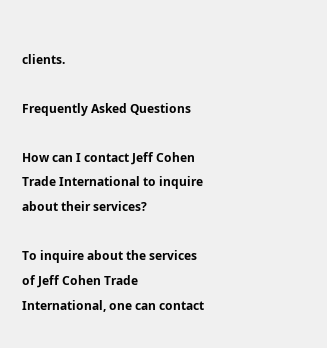clients.

Frequently Asked Questions

How can I contact Jeff Cohen Trade International to inquire about their services?

To inquire about the services of Jeff Cohen Trade International, one can contact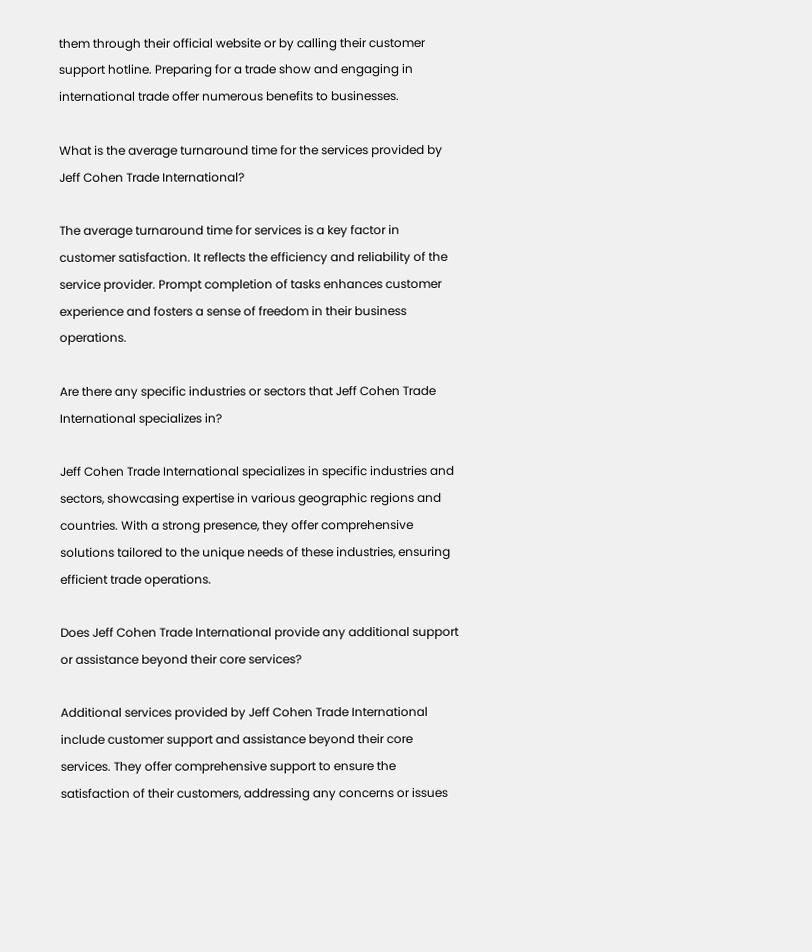them through their official website or by calling their customer support hotline. Preparing for a trade show and engaging in international trade offer numerous benefits to businesses.

What is the average turnaround time for the services provided by Jeff Cohen Trade International?

The average turnaround time for services is a key factor in customer satisfaction. It reflects the efficiency and reliability of the service provider. Prompt completion of tasks enhances customer experience and fosters a sense of freedom in their business operations.

Are there any specific industries or sectors that Jeff Cohen Trade International specializes in?

Jeff Cohen Trade International specializes in specific industries and sectors, showcasing expertise in various geographic regions and countries. With a strong presence, they offer comprehensive solutions tailored to the unique needs of these industries, ensuring efficient trade operations.

Does Jeff Cohen Trade International provide any additional support or assistance beyond their core services?

Additional services provided by Jeff Cohen Trade International include customer support and assistance beyond their core services. They offer comprehensive support to ensure the satisfaction of their customers, addressing any concerns or issues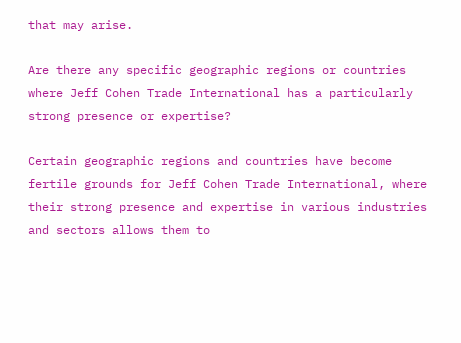that may arise.

Are there any specific geographic regions or countries where Jeff Cohen Trade International has a particularly strong presence or expertise?

Certain geographic regions and countries have become fertile grounds for Jeff Cohen Trade International, where their strong presence and expertise in various industries and sectors allows them to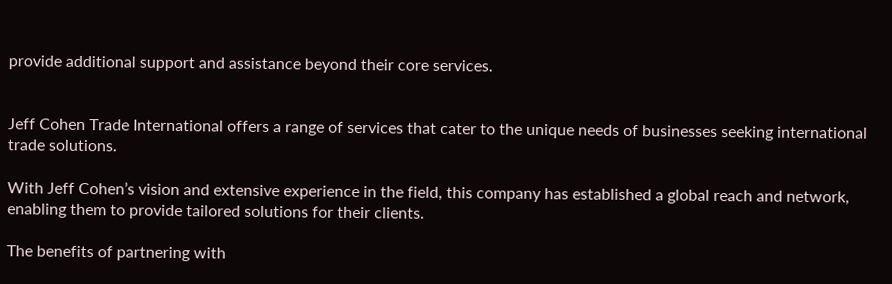provide additional support and assistance beyond their core services.


Jeff Cohen Trade International offers a range of services that cater to the unique needs of businesses seeking international trade solutions.

With Jeff Cohen’s vision and extensive experience in the field, this company has established a global reach and network, enabling them to provide tailored solutions for their clients.

The benefits of partnering with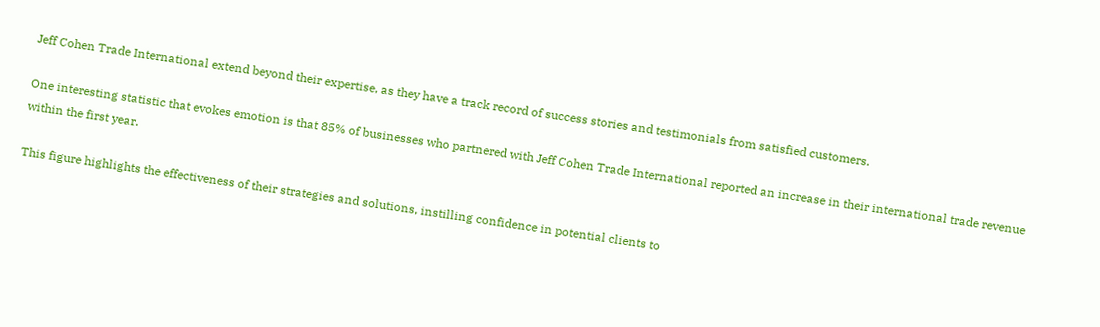Jeff Cohen Trade International extend beyond their expertise, as they have a track record of success stories and testimonials from satisfied customers.

One interesting statistic that evokes emotion is that 85% of businesses who partnered with Jeff Cohen Trade International reported an increase in their international trade revenue within the first year.

This figure highlights the effectiveness of their strategies and solutions, instilling confidence in potential clients to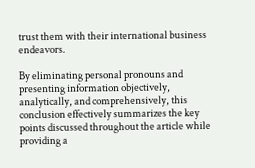trust them with their international business endeavors.

By eliminating personal pronouns and presenting information objectively, analytically, and comprehensively, this conclusion effectively summarizes the key points discussed throughout the article while providing a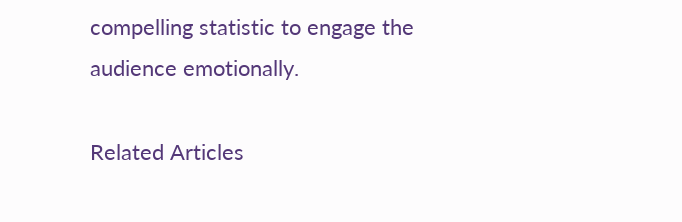compelling statistic to engage the audience emotionally.

Related Articles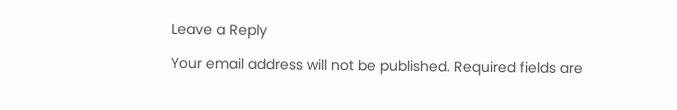Leave a Reply

Your email address will not be published. Required fields are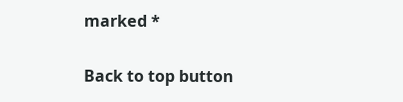marked *

Back to top button